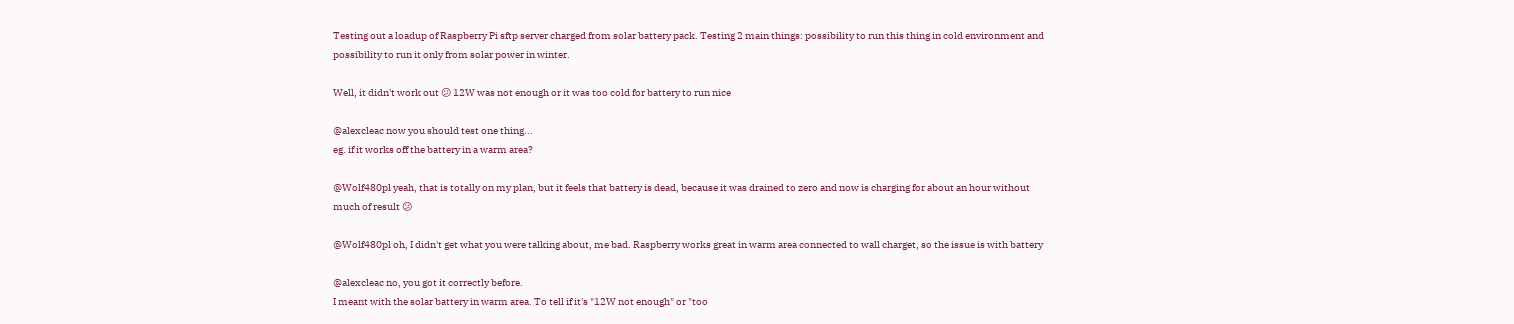Testing out a loadup of Raspberry Pi sftp server charged from solar battery pack. Testing 2 main things: possibility to run this thing in cold environment and possibility to run it only from solar power in winter.

Well, it didn't work out 😕 12W was not enough or it was too cold for battery to run nice

@alexcleac now you should test one thing...
eg. if it works off the battery in a warm area?

@Wolf480pl yeah, that is totally on my plan, but it feels that battery is dead, because it was drained to zero and now is charging for about an hour without much of result 😕

@Wolf480pl oh, I didn't get what you were talking about, me bad. Raspberry works great in warm area connected to wall charget, so the issue is with battery

@alexcleac no, you got it correctly before.
I meant with the solar battery in warm area. To tell if it's "12W not enough" or "too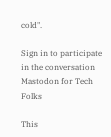cold".

Sign in to participate in the conversation
Mastodon for Tech Folks

This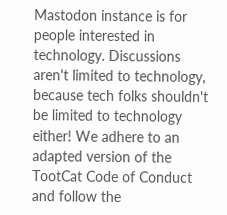Mastodon instance is for people interested in technology. Discussions aren't limited to technology, because tech folks shouldn't be limited to technology either! We adhere to an adapted version of the TootCat Code of Conduct and follow the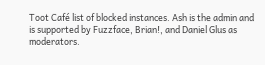Toot Café list of blocked instances. Ash is the admin and is supported by Fuzzface, Brian!, and Daniel Glus as moderators.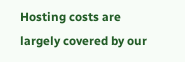Hosting costs are largely covered by our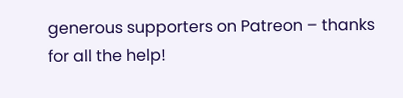generous supporters on Patreon – thanks for all the help!